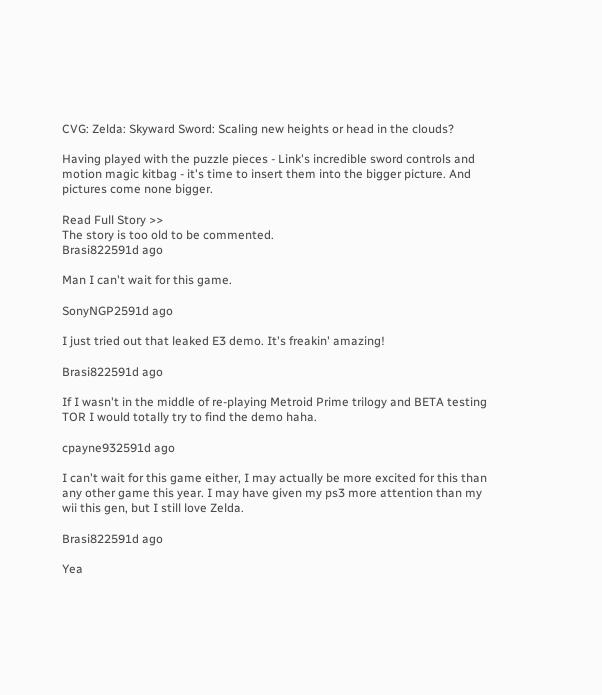CVG: Zelda: Skyward Sword: Scaling new heights or head in the clouds?

Having played with the puzzle pieces - Link's incredible sword controls and motion magic kitbag - it's time to insert them into the bigger picture. And pictures come none bigger.

Read Full Story >>
The story is too old to be commented.
Brasi822591d ago

Man I can't wait for this game.

SonyNGP2591d ago

I just tried out that leaked E3 demo. It's freakin' amazing!

Brasi822591d ago

If I wasn't in the middle of re-playing Metroid Prime trilogy and BETA testing TOR I would totally try to find the demo haha.

cpayne932591d ago

I can't wait for this game either, I may actually be more excited for this than any other game this year. I may have given my ps3 more attention than my wii this gen, but I still love Zelda.

Brasi822591d ago

Yea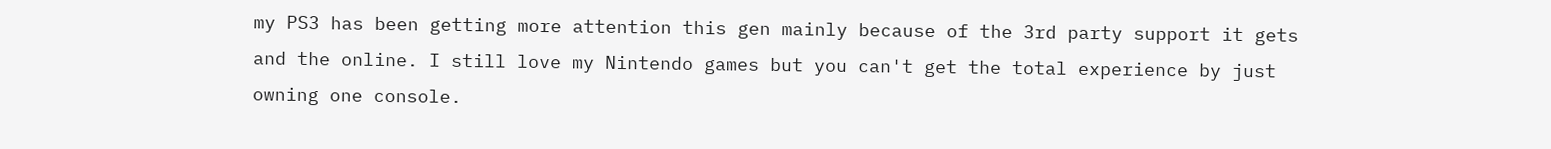my PS3 has been getting more attention this gen mainly because of the 3rd party support it gets and the online. I still love my Nintendo games but you can't get the total experience by just owning one console.